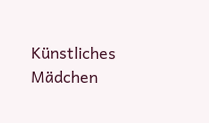Künstliches Mädchen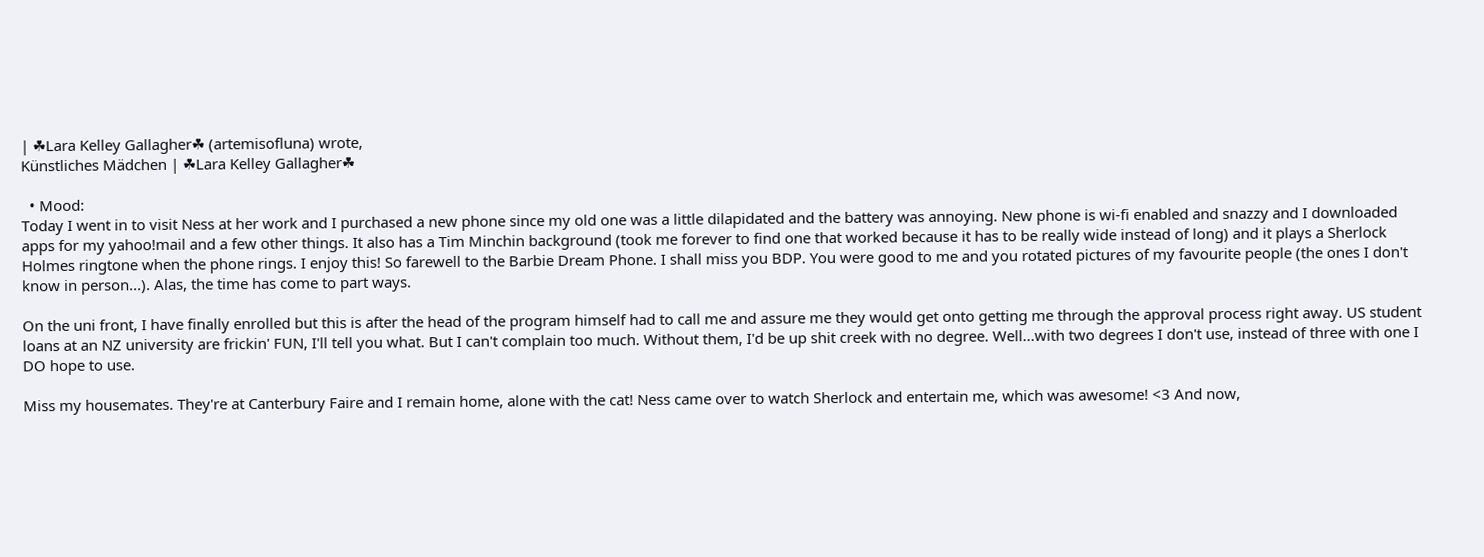| ☘Lara Kelley Gallagher☘ (artemisofluna) wrote,
Künstliches Mädchen | ☘Lara Kelley Gallagher☘

  • Mood:
Today I went in to visit Ness at her work and I purchased a new phone since my old one was a little dilapidated and the battery was annoying. New phone is wi-fi enabled and snazzy and I downloaded apps for my yahoo!mail and a few other things. It also has a Tim Minchin background (took me forever to find one that worked because it has to be really wide instead of long) and it plays a Sherlock Holmes ringtone when the phone rings. I enjoy this! So farewell to the Barbie Dream Phone. I shall miss you BDP. You were good to me and you rotated pictures of my favourite people (the ones I don't know in person...). Alas, the time has come to part ways.

On the uni front, I have finally enrolled but this is after the head of the program himself had to call me and assure me they would get onto getting me through the approval process right away. US student loans at an NZ university are frickin' FUN, I'll tell you what. But I can't complain too much. Without them, I'd be up shit creek with no degree. Well...with two degrees I don't use, instead of three with one I DO hope to use.

Miss my housemates. They're at Canterbury Faire and I remain home, alone with the cat! Ness came over to watch Sherlock and entertain me, which was awesome! <3 And now,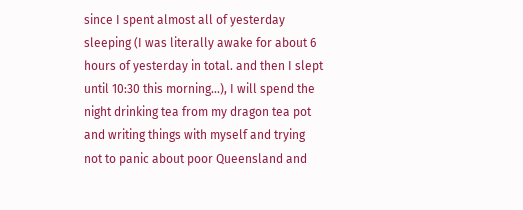since I spent almost all of yesterday sleeping (I was literally awake for about 6 hours of yesterday in total. and then I slept until 10:30 this morning...), I will spend the night drinking tea from my dragon tea pot and writing things with myself and trying not to panic about poor Queensland and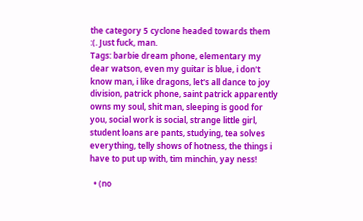the category 5 cyclone headed towards them :(. Just fuck, man.
Tags: barbie dream phone, elementary my dear watson, even my guitar is blue, i don't know man, i like dragons, let's all dance to joy division, patrick phone, saint patrick apparently owns my soul, shit man, sleeping is good for you, social work is social, strange little girl, student loans are pants, studying, tea solves everything, telly shows of hotness, the things i have to put up with, tim minchin, yay ness!

  • (no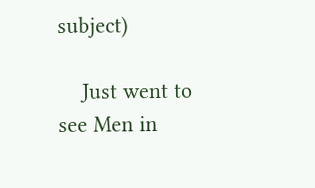subject)

    Just went to see Men in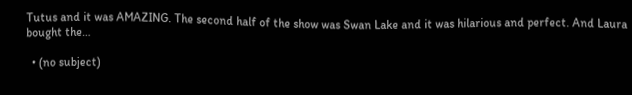Tutus and it was AMAZING. The second half of the show was Swan Lake and it was hilarious and perfect. And Laura bought the…

  • (no subject)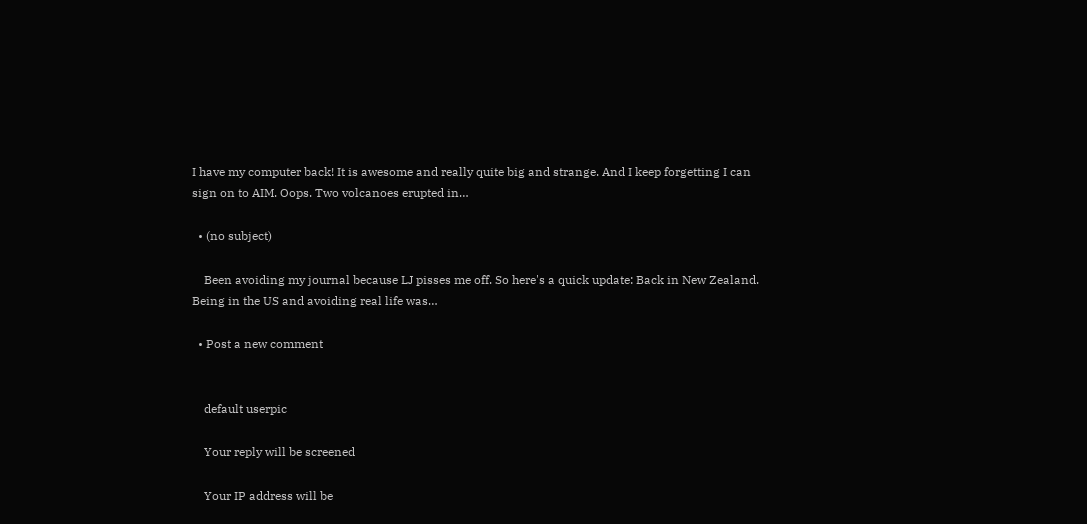I have my computer back! It is awesome and really quite big and strange. And I keep forgetting I can sign on to AIM. Oops. Two volcanoes erupted in…

  • (no subject)

    Been avoiding my journal because LJ pisses me off. So here's a quick update: Back in New Zealand. Being in the US and avoiding real life was…

  • Post a new comment


    default userpic

    Your reply will be screened

    Your IP address will be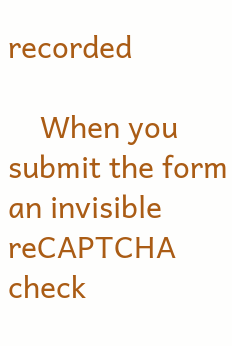recorded

    When you submit the form an invisible reCAPTCHA check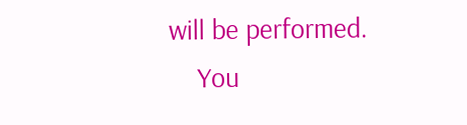will be performed.
    You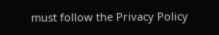must follow the Privacy Policy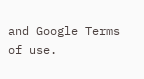and Google Terms of use.